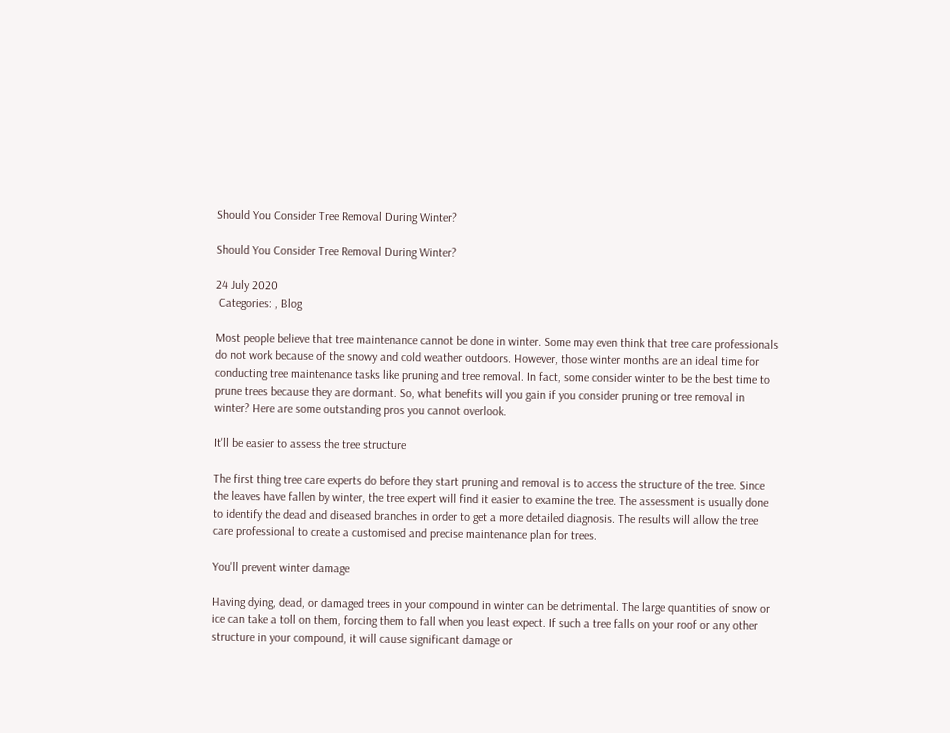Should You Consider Tree Removal During Winter?

Should You Consider Tree Removal During Winter?

24 July 2020
 Categories: , Blog

Most people believe that tree maintenance cannot be done in winter. Some may even think that tree care professionals do not work because of the snowy and cold weather outdoors. However, those winter months are an ideal time for conducting tree maintenance tasks like pruning and tree removal. In fact, some consider winter to be the best time to prune trees because they are dormant. So, what benefits will you gain if you consider pruning or tree removal in winter? Here are some outstanding pros you cannot overlook.

It'll be easier to assess the tree structure

The first thing tree care experts do before they start pruning and removal is to access the structure of the tree. Since the leaves have fallen by winter, the tree expert will find it easier to examine the tree. The assessment is usually done to identify the dead and diseased branches in order to get a more detailed diagnosis. The results will allow the tree care professional to create a customised and precise maintenance plan for trees.

You'll prevent winter damage

Having dying, dead, or damaged trees in your compound in winter can be detrimental. The large quantities of snow or ice can take a toll on them, forcing them to fall when you least expect. If such a tree falls on your roof or any other structure in your compound, it will cause significant damage or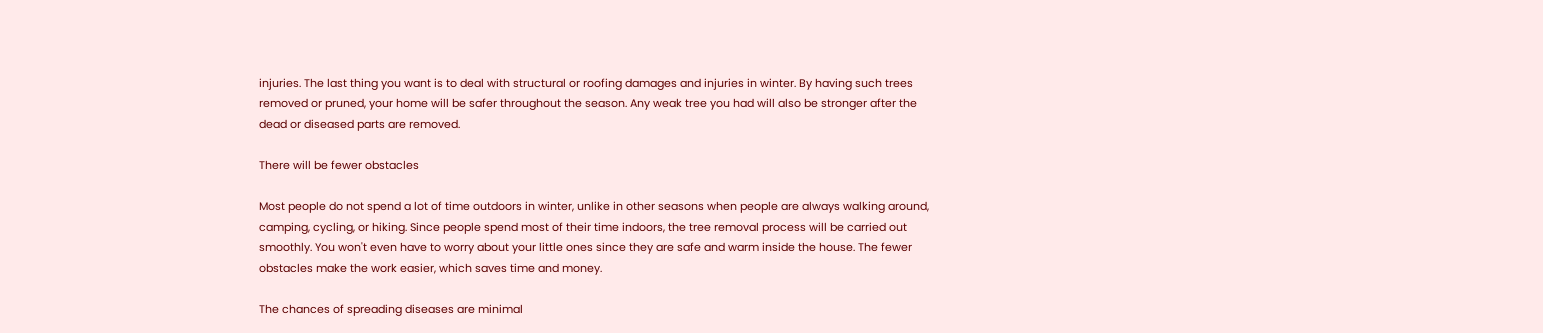injuries. The last thing you want is to deal with structural or roofing damages and injuries in winter. By having such trees removed or pruned, your home will be safer throughout the season. Any weak tree you had will also be stronger after the dead or diseased parts are removed.

There will be fewer obstacles

Most people do not spend a lot of time outdoors in winter, unlike in other seasons when people are always walking around, camping, cycling, or hiking. Since people spend most of their time indoors, the tree removal process will be carried out smoothly. You won't even have to worry about your little ones since they are safe and warm inside the house. The fewer obstacles make the work easier, which saves time and money.

The chances of spreading diseases are minimal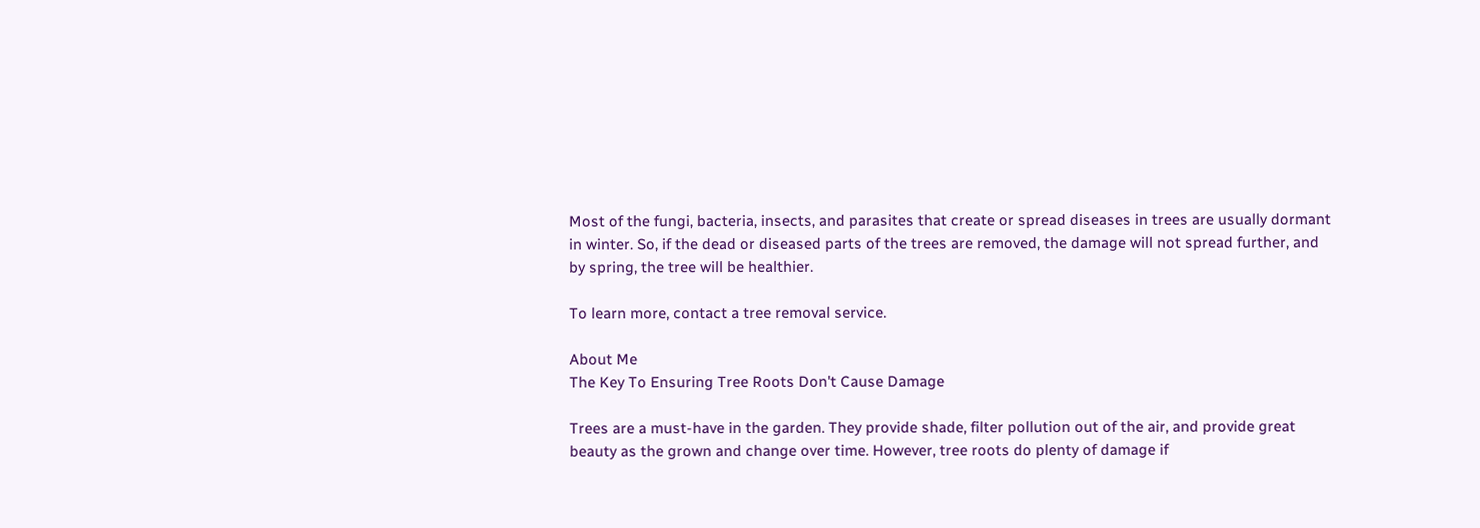Most of the fungi, bacteria, insects, and parasites that create or spread diseases in trees are usually dormant in winter. So, if the dead or diseased parts of the trees are removed, the damage will not spread further, and by spring, the tree will be healthier.

To learn more, contact a tree removal service.

About Me
The Key To Ensuring Tree Roots Don't Cause Damage

Trees are a must-have in the garden. They provide shade, filter pollution out of the air, and provide great beauty as the grown and change over time. However, tree roots do plenty of damage if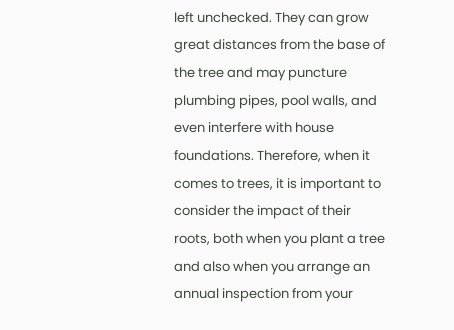left unchecked. They can grow great distances from the base of the tree and may puncture plumbing pipes, pool walls, and even interfere with house foundations. Therefore, when it comes to trees, it is important to consider the impact of their roots, both when you plant a tree and also when you arrange an annual inspection from your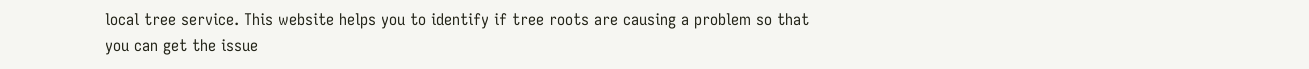local tree service. This website helps you to identify if tree roots are causing a problem so that you can get the issue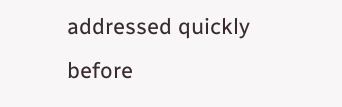addressed quickly before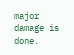major damage is done.